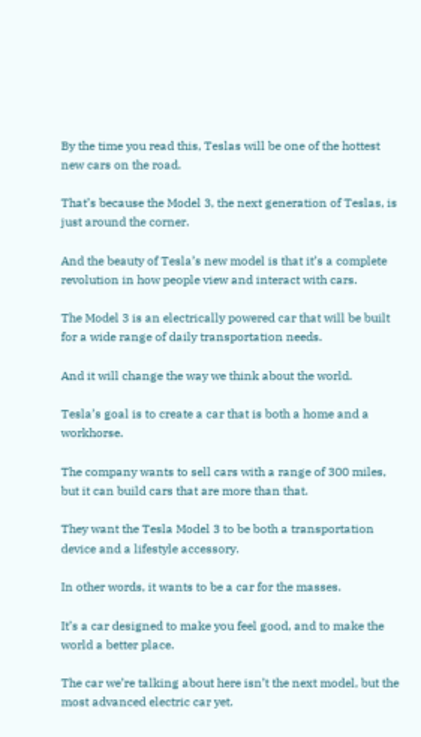By the time you read this, Teslas will be one of the hottest new cars on the road.

That’s because the Model 3, the next generation of Teslas, is just around the corner.

And the beauty of Tesla’s new model is that it’s a complete revolution in how people view and interact with cars.

The Model 3 is an electrically powered car that will be built for a wide range of daily transportation needs.

And it will change the way we think about the world.

Tesla’s goal is to create a car that is both a home and a workhorse.

The company wants to sell cars with a range of 300 miles, but it can build cars that are more than that.

They want the Tesla Model 3 to be both a transportation device and a lifestyle accessory.

In other words, it wants to be a car for the masses.

It’s a car designed to make you feel good, and to make the world a better place.

The car we’re talking about here isn’t the next model, but the most advanced electric car yet.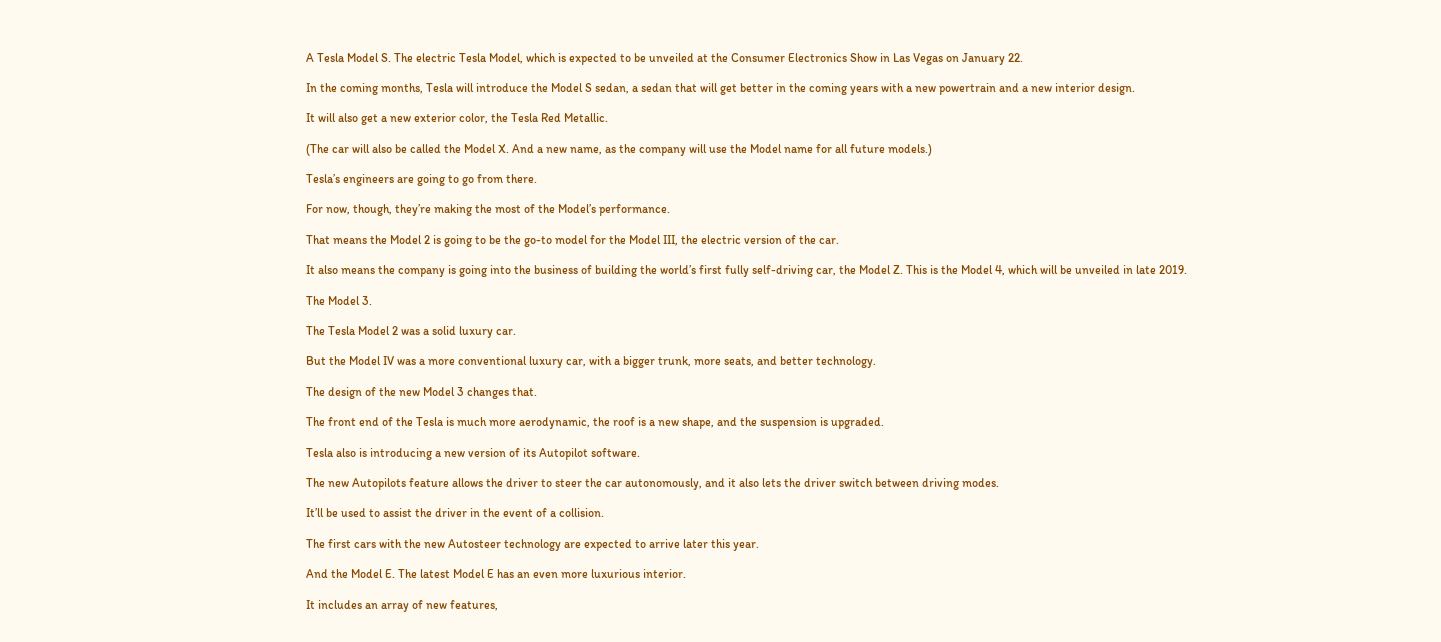A Tesla Model S. The electric Tesla Model, which is expected to be unveiled at the Consumer Electronics Show in Las Vegas on January 22.

In the coming months, Tesla will introduce the Model S sedan, a sedan that will get better in the coming years with a new powertrain and a new interior design.

It will also get a new exterior color, the Tesla Red Metallic.

(The car will also be called the Model X. And a new name, as the company will use the Model name for all future models.)

Tesla’s engineers are going to go from there.

For now, though, they’re making the most of the Model’s performance.

That means the Model 2 is going to be the go-to model for the Model III, the electric version of the car.

It also means the company is going into the business of building the world’s first fully self-driving car, the Model Z. This is the Model 4, which will be unveiled in late 2019.

The Model 3.

The Tesla Model 2 was a solid luxury car.

But the Model IV was a more conventional luxury car, with a bigger trunk, more seats, and better technology.

The design of the new Model 3 changes that.

The front end of the Tesla is much more aerodynamic, the roof is a new shape, and the suspension is upgraded.

Tesla also is introducing a new version of its Autopilot software.

The new Autopilots feature allows the driver to steer the car autonomously, and it also lets the driver switch between driving modes.

It’ll be used to assist the driver in the event of a collision.

The first cars with the new Autosteer technology are expected to arrive later this year.

And the Model E. The latest Model E has an even more luxurious interior.

It includes an array of new features,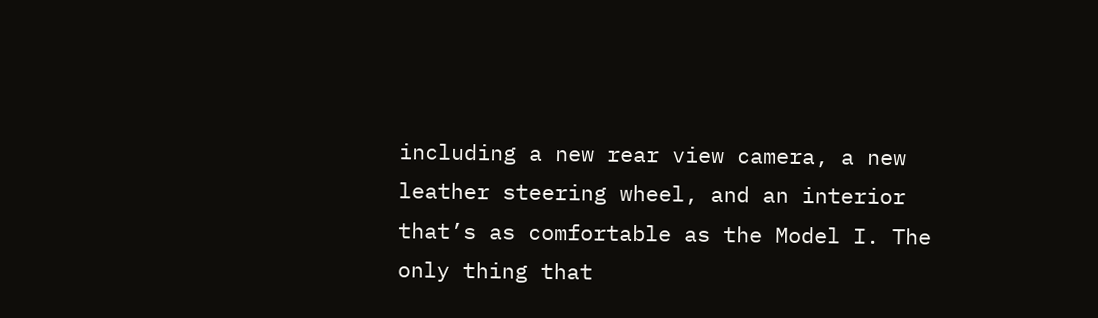including a new rear view camera, a new leather steering wheel, and an interior that’s as comfortable as the Model I. The only thing that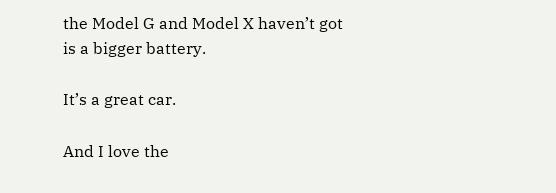the Model G and Model X haven’t got is a bigger battery.

It’s a great car.

And I love the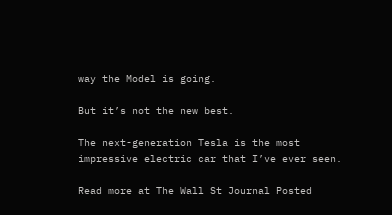way the Model is going.

But it’s not the new best.

The next-generation Tesla is the most impressive electric car that I’ve ever seen.

Read more at The Wall St Journal Posted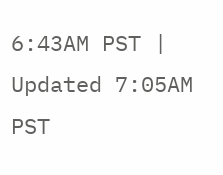6:43AM PST | Updated 7:05AM PST